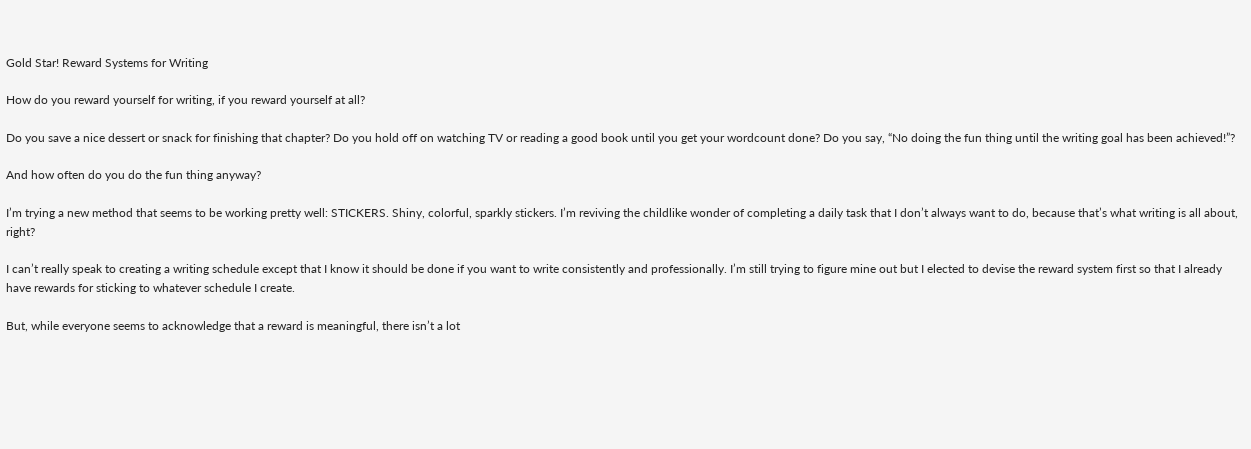Gold Star! Reward Systems for Writing

How do you reward yourself for writing, if you reward yourself at all?

Do you save a nice dessert or snack for finishing that chapter? Do you hold off on watching TV or reading a good book until you get your wordcount done? Do you say, “No doing the fun thing until the writing goal has been achieved!”?

And how often do you do the fun thing anyway?

I’m trying a new method that seems to be working pretty well: STICKERS. Shiny, colorful, sparkly stickers. I’m reviving the childlike wonder of completing a daily task that I don’t always want to do, because that’s what writing is all about, right?

I can’t really speak to creating a writing schedule except that I know it should be done if you want to write consistently and professionally. I’m still trying to figure mine out but I elected to devise the reward system first so that I already have rewards for sticking to whatever schedule I create.

But, while everyone seems to acknowledge that a reward is meaningful, there isn’t a lot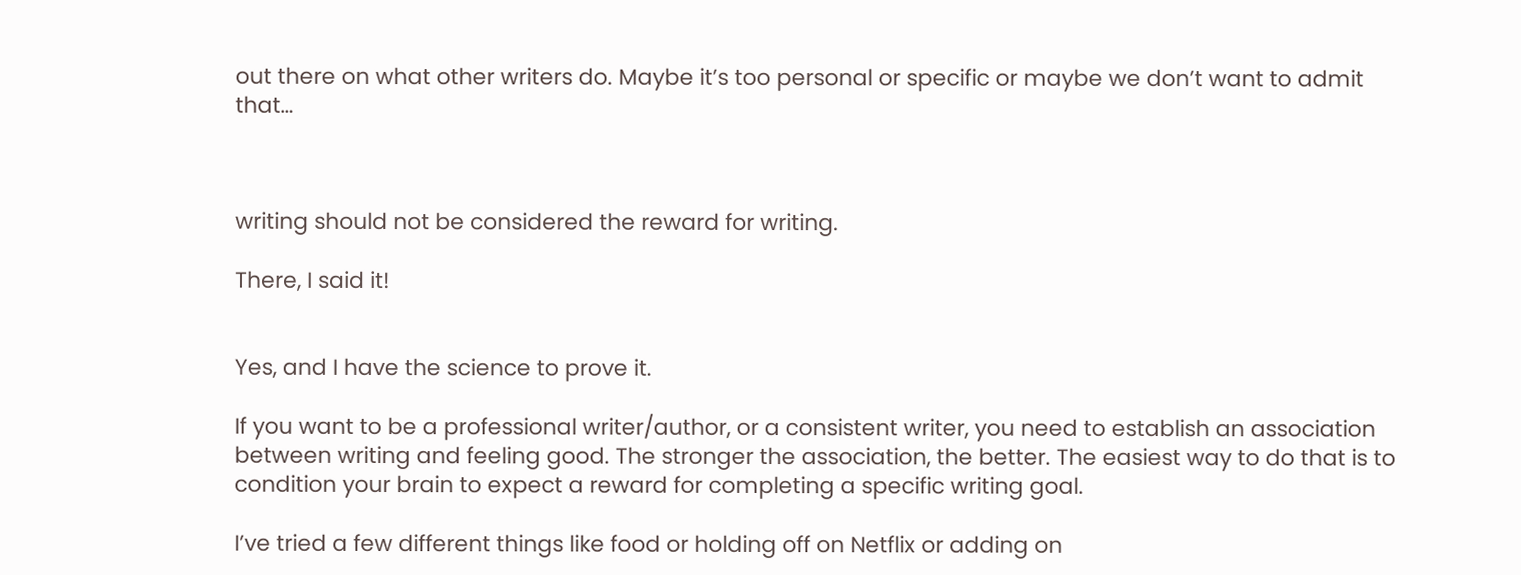out there on what other writers do. Maybe it’s too personal or specific or maybe we don’t want to admit that…



writing should not be considered the reward for writing.

There, I said it!


Yes, and I have the science to prove it.

If you want to be a professional writer/author, or a consistent writer, you need to establish an association between writing and feeling good. The stronger the association, the better. The easiest way to do that is to condition your brain to expect a reward for completing a specific writing goal.

I’ve tried a few different things like food or holding off on Netflix or adding on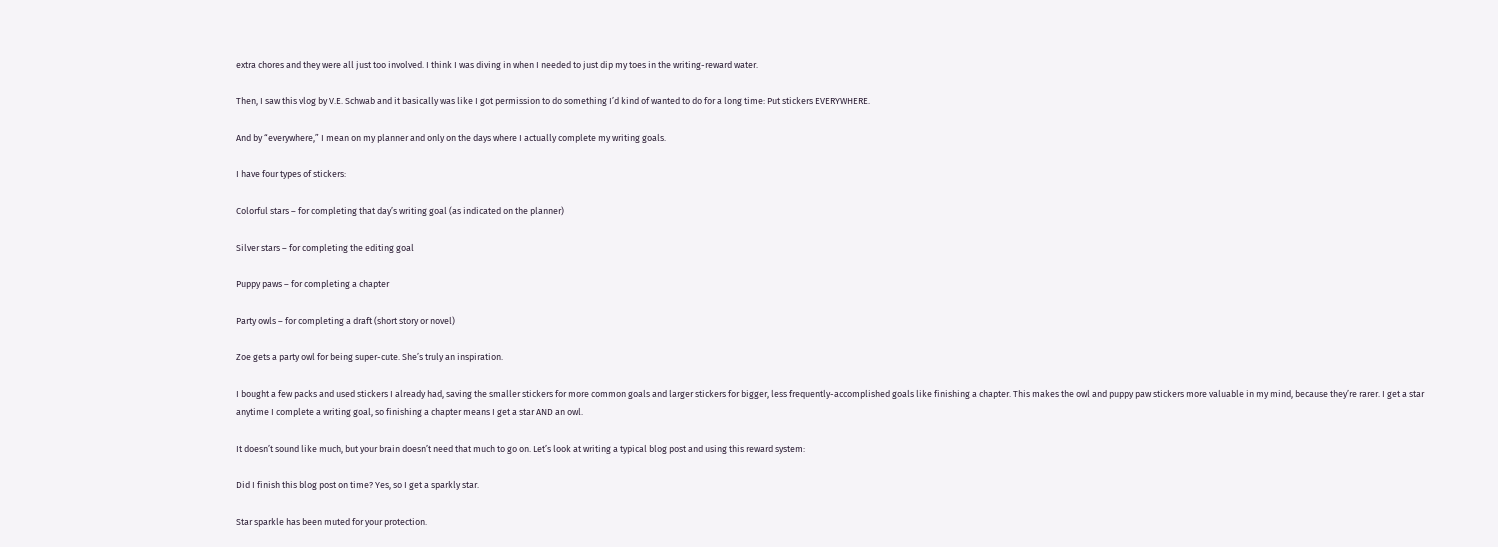extra chores and they were all just too involved. I think I was diving in when I needed to just dip my toes in the writing-reward water.

Then, I saw this vlog by V.E. Schwab and it basically was like I got permission to do something I’d kind of wanted to do for a long time: Put stickers EVERYWHERE.

And by “everywhere,” I mean on my planner and only on the days where I actually complete my writing goals.

I have four types of stickers:

Colorful stars – for completing that day’s writing goal (as indicated on the planner)

Silver stars – for completing the editing goal

Puppy paws – for completing a chapter

Party owls – for completing a draft (short story or novel)

Zoe gets a party owl for being super-cute. She’s truly an inspiration.

I bought a few packs and used stickers I already had, saving the smaller stickers for more common goals and larger stickers for bigger, less frequently-accomplished goals like finishing a chapter. This makes the owl and puppy paw stickers more valuable in my mind, because they’re rarer. I get a star anytime I complete a writing goal, so finishing a chapter means I get a star AND an owl.

It doesn’t sound like much, but your brain doesn’t need that much to go on. Let’s look at writing a typical blog post and using this reward system:

Did I finish this blog post on time? Yes, so I get a sparkly star.

Star sparkle has been muted for your protection.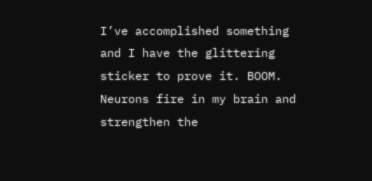I’ve accomplished something and I have the glittering sticker to prove it. BOOM. Neurons fire in my brain and strengthen the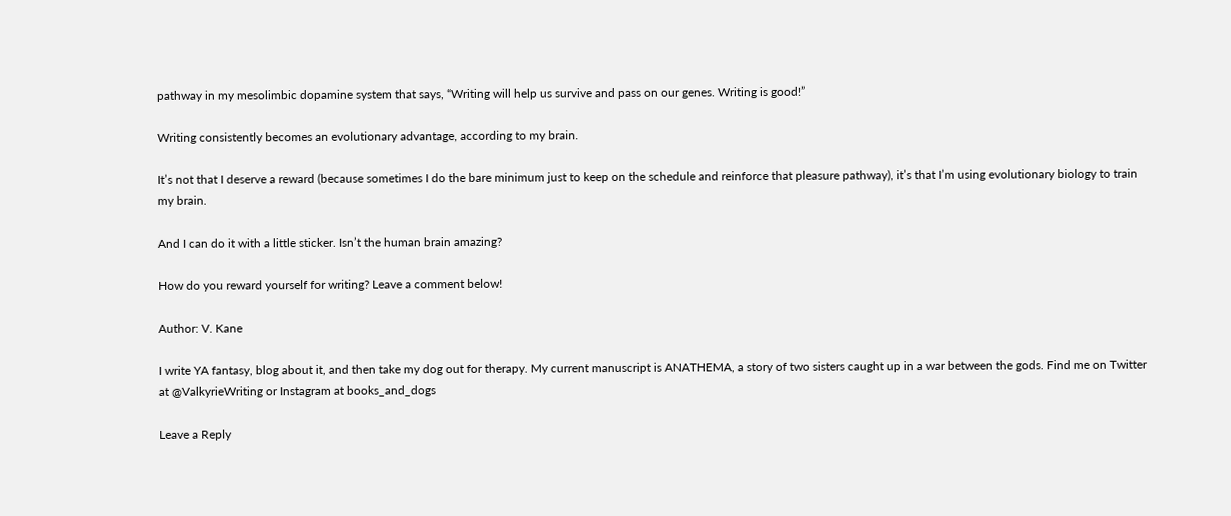pathway in my mesolimbic dopamine system that says, “Writing will help us survive and pass on our genes. Writing is good!”

Writing consistently becomes an evolutionary advantage, according to my brain.

It’s not that I deserve a reward (because sometimes I do the bare minimum just to keep on the schedule and reinforce that pleasure pathway), it’s that I’m using evolutionary biology to train my brain.

And I can do it with a little sticker. Isn’t the human brain amazing?

How do you reward yourself for writing? Leave a comment below!

Author: V. Kane

I write YA fantasy, blog about it, and then take my dog out for therapy. My current manuscript is ANATHEMA, a story of two sisters caught up in a war between the gods. Find me on Twitter at @ValkyrieWriting or Instagram at books_and_dogs

Leave a Reply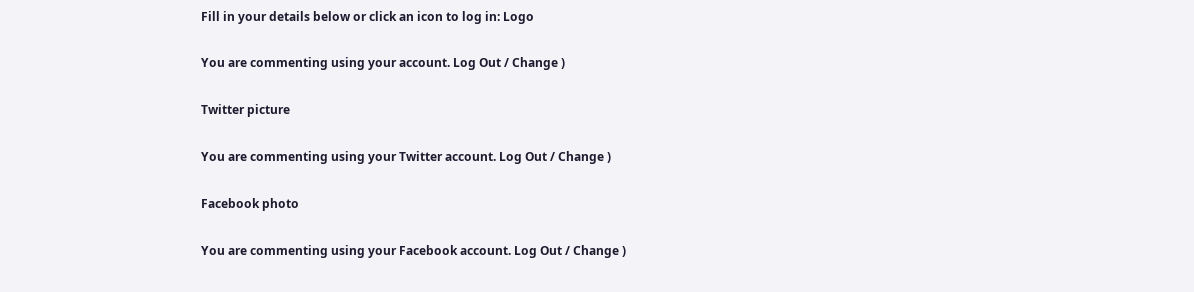Fill in your details below or click an icon to log in: Logo

You are commenting using your account. Log Out / Change )

Twitter picture

You are commenting using your Twitter account. Log Out / Change )

Facebook photo

You are commenting using your Facebook account. Log Out / Change )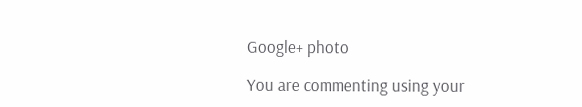Google+ photo

You are commenting using your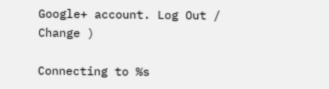Google+ account. Log Out / Change )

Connecting to %s